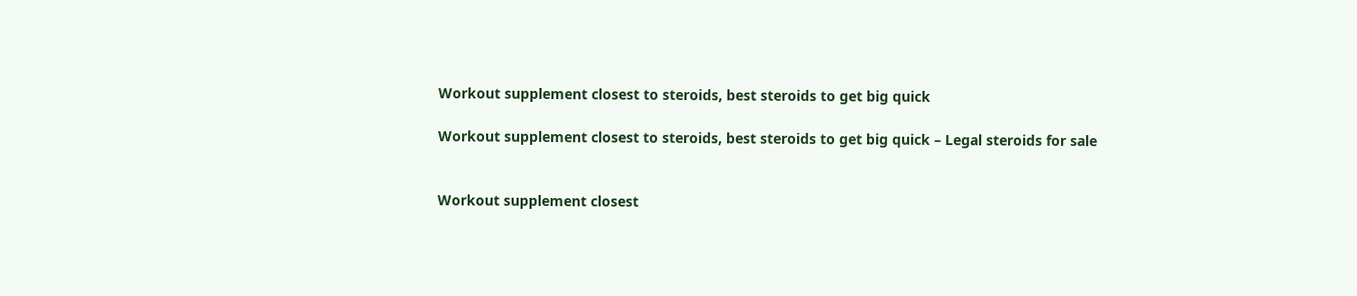Workout supplement closest to steroids, best steroids to get big quick

Workout supplement closest to steroids, best steroids to get big quick – Legal steroids for sale


Workout supplement closest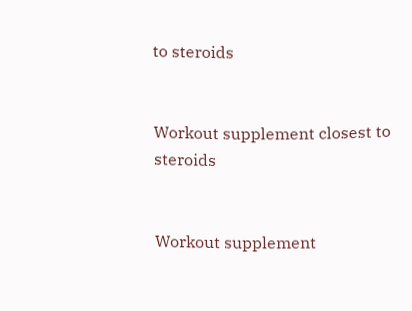to steroids


Workout supplement closest to steroids


Workout supplement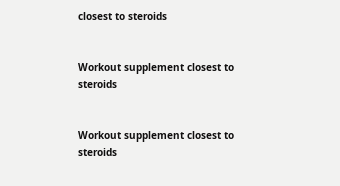closest to steroids


Workout supplement closest to steroids


Workout supplement closest to steroids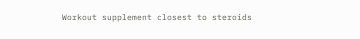Workout supplement closest to steroids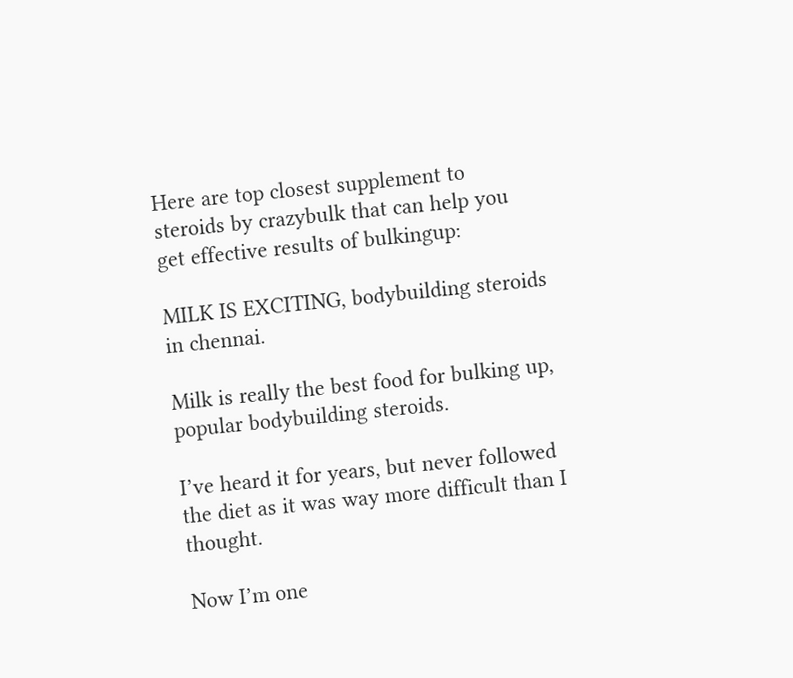Here are top closest supplement to steroids by crazybulk that can help you get effective results of bulkingup:

MILK IS EXCITING, bodybuilding steroids in chennai.

Milk is really the best food for bulking up, popular bodybuilding steroids.

I’ve heard it for years, but never followed the diet as it was way more difficult than I thought.

Now I’m one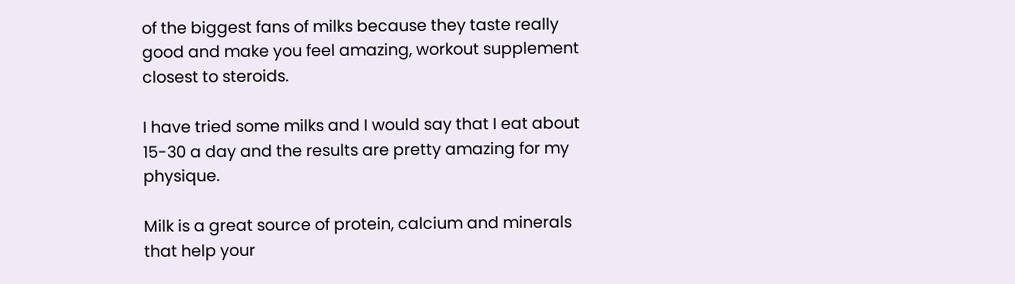of the biggest fans of milks because they taste really good and make you feel amazing, workout supplement closest to steroids.

I have tried some milks and I would say that I eat about 15-30 a day and the results are pretty amazing for my physique.

Milk is a great source of protein, calcium and minerals that help your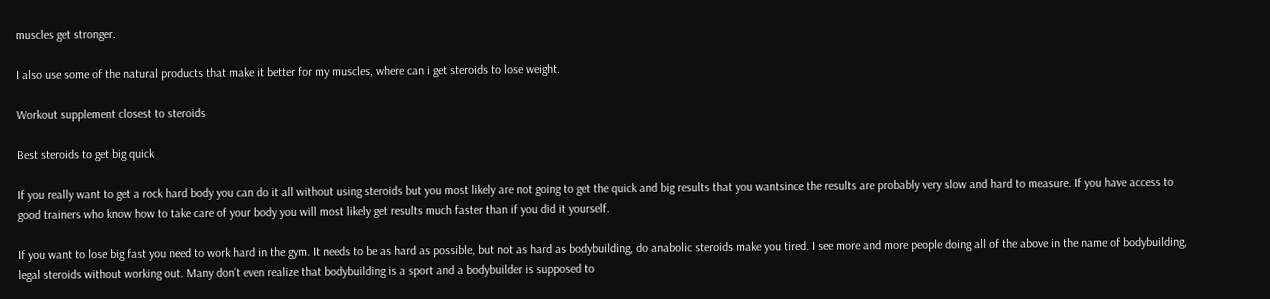muscles get stronger.

I also use some of the natural products that make it better for my muscles, where can i get steroids to lose weight.

Workout supplement closest to steroids

Best steroids to get big quick

If you really want to get a rock hard body you can do it all without using steroids but you most likely are not going to get the quick and big results that you wantsince the results are probably very slow and hard to measure. If you have access to good trainers who know how to take care of your body you will most likely get results much faster than if you did it yourself.

If you want to lose big fast you need to work hard in the gym. It needs to be as hard as possible, but not as hard as bodybuilding, do anabolic steroids make you tired. I see more and more people doing all of the above in the name of bodybuilding, legal steroids without working out. Many don’t even realize that bodybuilding is a sport and a bodybuilder is supposed to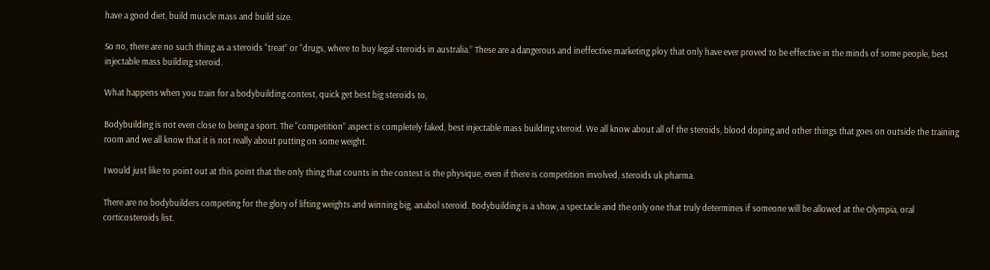have a good diet, build muscle mass and build size.

So no, there are no such thing as a steroids “treat” or “drugs, where to buy legal steroids in australia.” These are a dangerous and ineffective marketing ploy that only have ever proved to be effective in the minds of some people, best injectable mass building steroid.

What happens when you train for a bodybuilding contest, quick get best big steroids to,

Bodybuilding is not even close to being a sport. The “competition” aspect is completely faked, best injectable mass building steroid. We all know about all of the steroids, blood doping and other things that goes on outside the training room and we all know that it is not really about putting on some weight.

I would just like to point out at this point that the only thing that counts in the contest is the physique, even if there is competition involved, steroids uk pharma.

There are no bodybuilders competing for the glory of lifting weights and winning big, anabol steroid. Bodybuilding is a show, a spectacle and the only one that truly determines if someone will be allowed at the Olympia, oral corticosteroids list.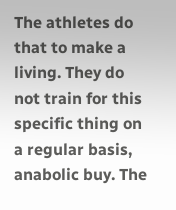The athletes do that to make a living. They do not train for this specific thing on a regular basis, anabolic buy. The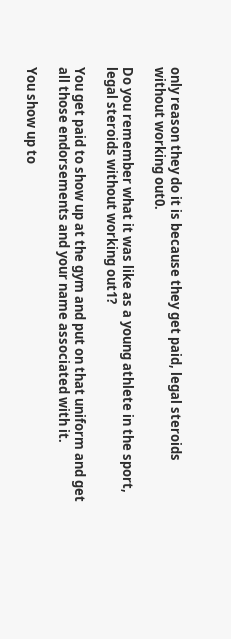only reason they do it is because they get paid, legal steroids without working out0.

Do you remember what it was like as a young athlete in the sport, legal steroids without working out1?

You get paid to show up at the gym and put on that uniform and get all those endorsements and your name associated with it.

You show up to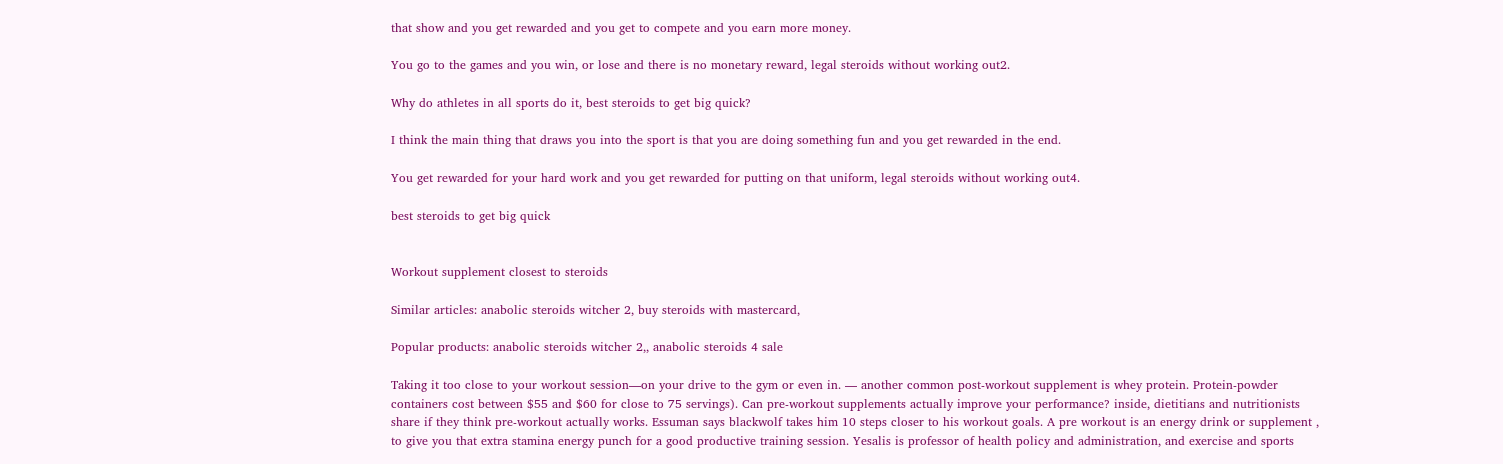that show and you get rewarded and you get to compete and you earn more money.

You go to the games and you win, or lose and there is no monetary reward, legal steroids without working out2.

Why do athletes in all sports do it, best steroids to get big quick?

I think the main thing that draws you into the sport is that you are doing something fun and you get rewarded in the end.

You get rewarded for your hard work and you get rewarded for putting on that uniform, legal steroids without working out4.

best steroids to get big quick


Workout supplement closest to steroids

Similar articles: anabolic steroids witcher 2, buy steroids with mastercard,

Popular products: anabolic steroids witcher 2,, anabolic steroids 4 sale

Taking it too close to your workout session—on your drive to the gym or even in. — another common post-workout supplement is whey protein. Protein-powder containers cost between $55 and $60 for close to 75 servings). Can pre-workout supplements actually improve your performance? inside, dietitians and nutritionists share if they think pre-workout actually works. Essuman says blackwolf takes him 10 steps closer to his workout goals. A pre workout is an energy drink or supplement , to give you that extra stamina energy punch for a good productive training session. Yesalis is professor of health policy and administration, and exercise and sports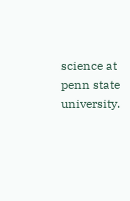science at penn state university.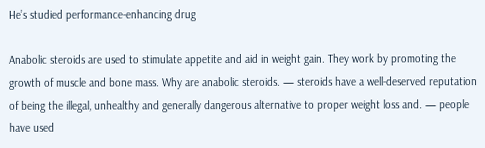He’s studied performance-enhancing drug

Anabolic steroids are used to stimulate appetite and aid in weight gain. They work by promoting the growth of muscle and bone mass. Why are anabolic steroids. — steroids have a well-deserved reputation of being the illegal, unhealthy and generally dangerous alternative to proper weight loss and. — people have used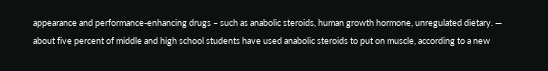appearance and performance-enhancing drugs – such as anabolic steroids, human growth hormone, unregulated dietary. — about five percent of middle and high school students have used anabolic steroids to put on muscle, according to a new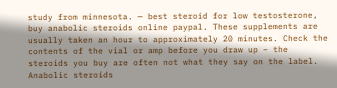study from minnesota. — best steroid for low testosterone, buy anabolic steroids online paypal. These supplements are usually taken an hour to approximately 20 minutes. Check the contents of the vial or amp before you draw up – the steroids you buy are often not what they say on the label. Anabolic steroids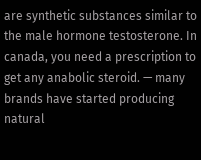are synthetic substances similar to the male hormone testosterone. In canada, you need a prescription to get any anabolic steroid. — many brands have started producing natural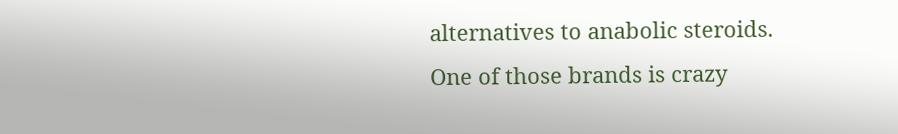alternatives to anabolic steroids. One of those brands is crazy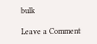bulk

Leave a Comment